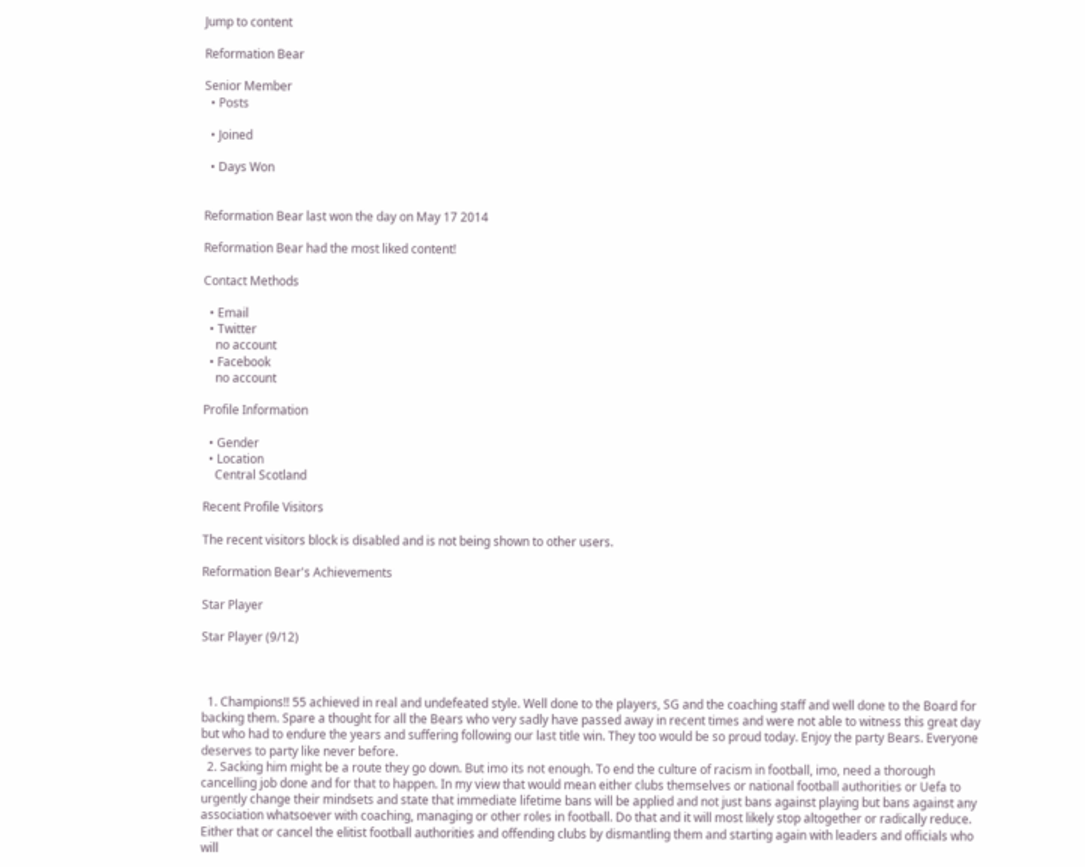Jump to content

Reformation Bear

Senior Member
  • Posts

  • Joined

  • Days Won


Reformation Bear last won the day on May 17 2014

Reformation Bear had the most liked content!

Contact Methods

  • Email
  • Twitter
    no account
  • Facebook
    no account

Profile Information

  • Gender
  • Location
    Central Scotland

Recent Profile Visitors

The recent visitors block is disabled and is not being shown to other users.

Reformation Bear's Achievements

Star Player

Star Player (9/12)



  1. Champions!! 55 achieved in real and undefeated style. Well done to the players, SG and the coaching staff and well done to the Board for backing them. Spare a thought for all the Bears who very sadly have passed away in recent times and were not able to witness this great day but who had to endure the years and suffering following our last title win. They too would be so proud today. Enjoy the party Bears. Everyone deserves to party like never before.
  2. Sacking him might be a route they go down. But imo its not enough. To end the culture of racism in football, imo, need a thorough cancelling job done and for that to happen. In my view that would mean either clubs themselves or national football authorities or Uefa to urgently change their mindsets and state that immediate lifetime bans will be applied and not just bans against playing but bans against any association whatsoever with coaching, managing or other roles in football. Do that and it will most likely stop altogether or radically reduce. Either that or cancel the elitist football authorities and offending clubs by dismantling them and starting again with leaders and officials who will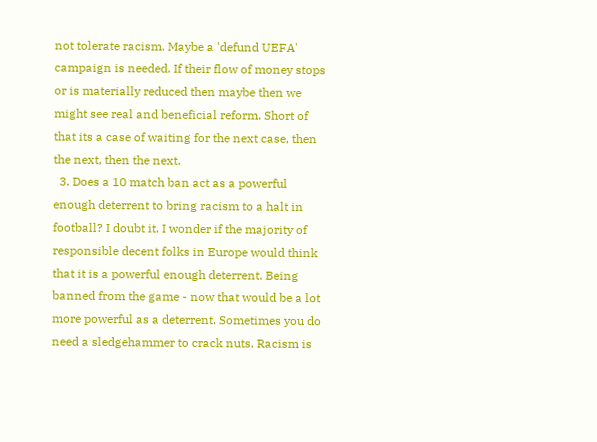not tolerate racism. Maybe a 'defund UEFA' campaign is needed. If their flow of money stops or is materially reduced then maybe then we might see real and beneficial reform. Short of that its a case of waiting for the next case, then the next, then the next.
  3. Does a 10 match ban act as a powerful enough deterrent to bring racism to a halt in football? I doubt it. I wonder if the majority of responsible decent folks in Europe would think that it is a powerful enough deterrent. Being banned from the game - now that would be a lot more powerful as a deterrent. Sometimes you do need a sledgehammer to crack nuts. Racism is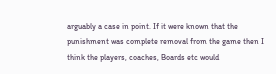arguably a case in point. If it were known that the punishment was complete removal from the game then I think the players, coaches, Boards etc would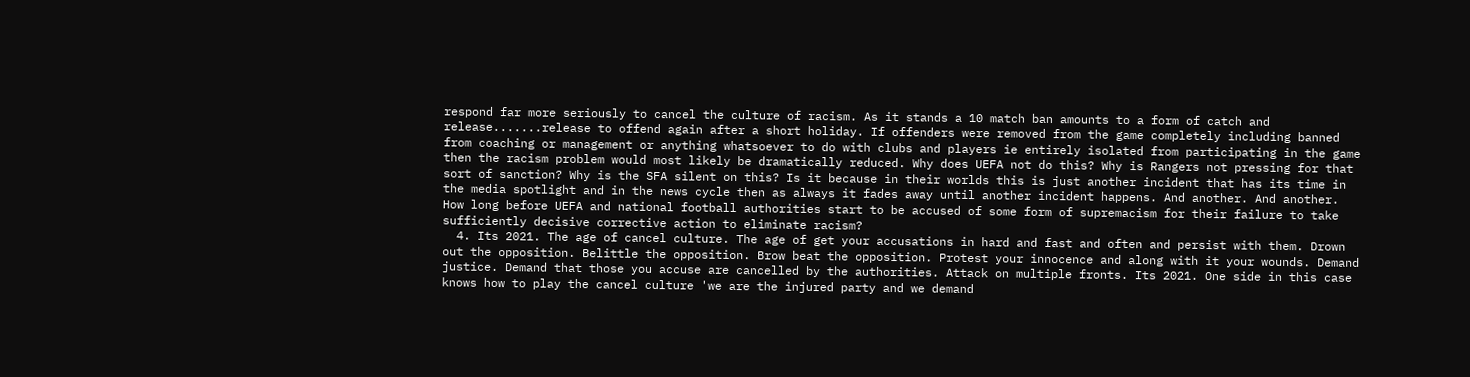respond far more seriously to cancel the culture of racism. As it stands a 10 match ban amounts to a form of catch and release.......release to offend again after a short holiday. If offenders were removed from the game completely including banned from coaching or management or anything whatsoever to do with clubs and players ie entirely isolated from participating in the game then the racism problem would most likely be dramatically reduced. Why does UEFA not do this? Why is Rangers not pressing for that sort of sanction? Why is the SFA silent on this? Is it because in their worlds this is just another incident that has its time in the media spotlight and in the news cycle then as always it fades away until another incident happens. And another. And another. How long before UEFA and national football authorities start to be accused of some form of supremacism for their failure to take sufficiently decisive corrective action to eliminate racism?
  4. Its 2021. The age of cancel culture. The age of get your accusations in hard and fast and often and persist with them. Drown out the opposition. Belittle the opposition. Brow beat the opposition. Protest your innocence and along with it your wounds. Demand justice. Demand that those you accuse are cancelled by the authorities. Attack on multiple fronts. Its 2021. One side in this case knows how to play the cancel culture 'we are the injured party and we demand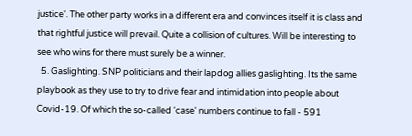justice'. The other party works in a different era and convinces itself it is class and that rightful justice will prevail. Quite a collision of cultures. Will be interesting to see who wins for there must surely be a winner.
  5. Gaslighting. SNP politicians and their lapdog allies gaslighting. Its the same playbook as they use to try to drive fear and intimidation into people about Covid-19. Of which the so-called 'case' numbers continue to fall - 591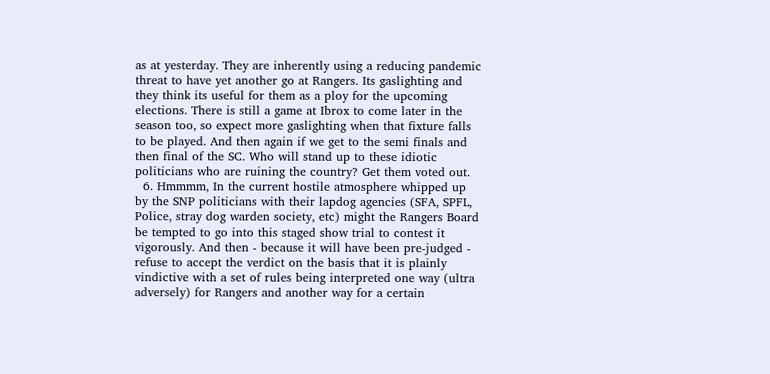as at yesterday. They are inherently using a reducing pandemic threat to have yet another go at Rangers. Its gaslighting and they think its useful for them as a ploy for the upcoming elections. There is still a game at Ibrox to come later in the season too, so expect more gaslighting when that fixture falls to be played. And then again if we get to the semi finals and then final of the SC. Who will stand up to these idiotic politicians who are ruining the country? Get them voted out.
  6. Hmmmm, In the current hostile atmosphere whipped up by the SNP politicians with their lapdog agencies (SFA, SPFL, Police, stray dog warden society, etc) might the Rangers Board be tempted to go into this staged show trial to contest it vigorously. And then - because it will have been pre-judged - refuse to accept the verdict on the basis that it is plainly vindictive with a set of rules being interpreted one way (ultra adversely) for Rangers and another way for a certain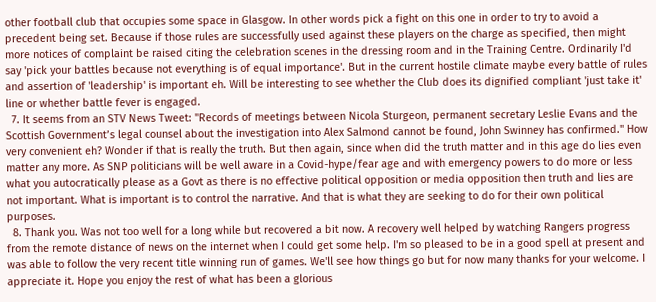other football club that occupies some space in Glasgow. In other words pick a fight on this one in order to try to avoid a precedent being set. Because if those rules are successfully used against these players on the charge as specified, then might more notices of complaint be raised citing the celebration scenes in the dressing room and in the Training Centre. Ordinarily I'd say 'pick your battles because not everything is of equal importance'. But in the current hostile climate maybe every battle of rules and assertion of 'leadership' is important eh. Will be interesting to see whether the Club does its dignified compliant 'just take it' line or whether battle fever is engaged.
  7. It seems from an STV News Tweet: "Records of meetings between Nicola Sturgeon, permanent secretary Leslie Evans and the Scottish Government’s legal counsel about the investigation into Alex Salmond cannot be found, John Swinney has confirmed." How very convenient eh? Wonder if that is really the truth. But then again, since when did the truth matter and in this age do lies even matter any more. As SNP politicians will be well aware in a Covid-hype/fear age and with emergency powers to do more or less what you autocratically please as a Govt as there is no effective political opposition or media opposition then truth and lies are not important. What is important is to control the narrative. And that is what they are seeking to do for their own political purposes.
  8. Thank you. Was not too well for a long while but recovered a bit now. A recovery well helped by watching Rangers progress from the remote distance of news on the internet when I could get some help. I'm so pleased to be in a good spell at present and was able to follow the very recent title winning run of games. We'll see how things go but for now many thanks for your welcome. I appreciate it. Hope you enjoy the rest of what has been a glorious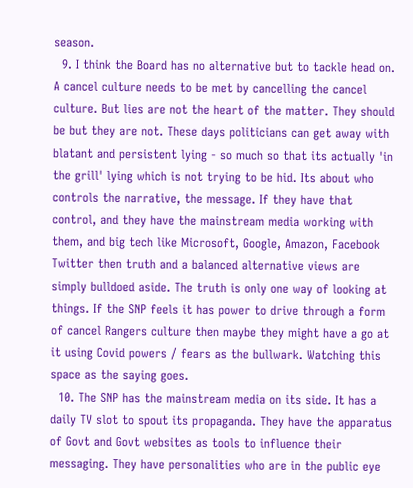season.
  9. I think the Board has no alternative but to tackle head on. A cancel culture needs to be met by cancelling the cancel culture. But lies are not the heart of the matter. They should be but they are not. These days politicians can get away with blatant and persistent lying - so much so that its actually 'in the grill' lying which is not trying to be hid. Its about who controls the narrative, the message. If they have that control, and they have the mainstream media working with them, and big tech like Microsoft, Google, Amazon, Facebook Twitter then truth and a balanced alternative views are simply bulldoed aside. The truth is only one way of looking at things. If the SNP feels it has power to drive through a form of cancel Rangers culture then maybe they might have a go at it using Covid powers / fears as the bullwark. Watching this space as the saying goes.
  10. The SNP has the mainstream media on its side. It has a daily TV slot to spout its propaganda. They have the apparatus of Govt and Govt websites as tools to influence their messaging. They have personalities who are in the public eye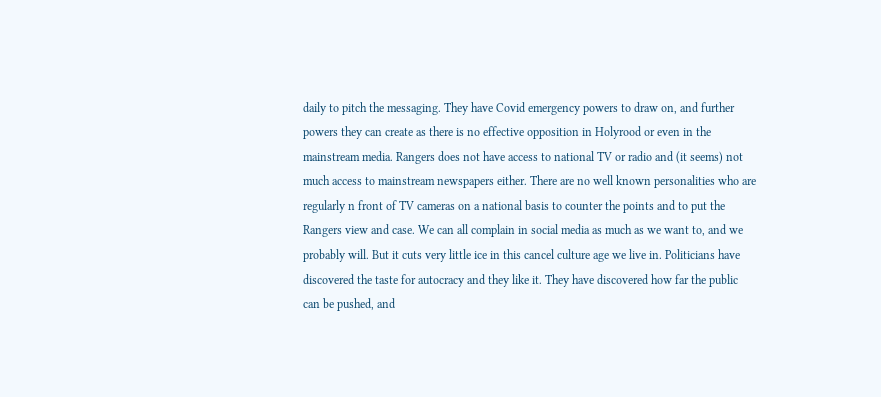daily to pitch the messaging. They have Covid emergency powers to draw on, and further powers they can create as there is no effective opposition in Holyrood or even in the mainstream media. Rangers does not have access to national TV or radio and (it seems) not much access to mainstream newspapers either. There are no well known personalities who are regularly n front of TV cameras on a national basis to counter the points and to put the Rangers view and case. We can all complain in social media as much as we want to, and we probably will. But it cuts very little ice in this cancel culture age we live in. Politicians have discovered the taste for autocracy and they like it. They have discovered how far the public can be pushed, and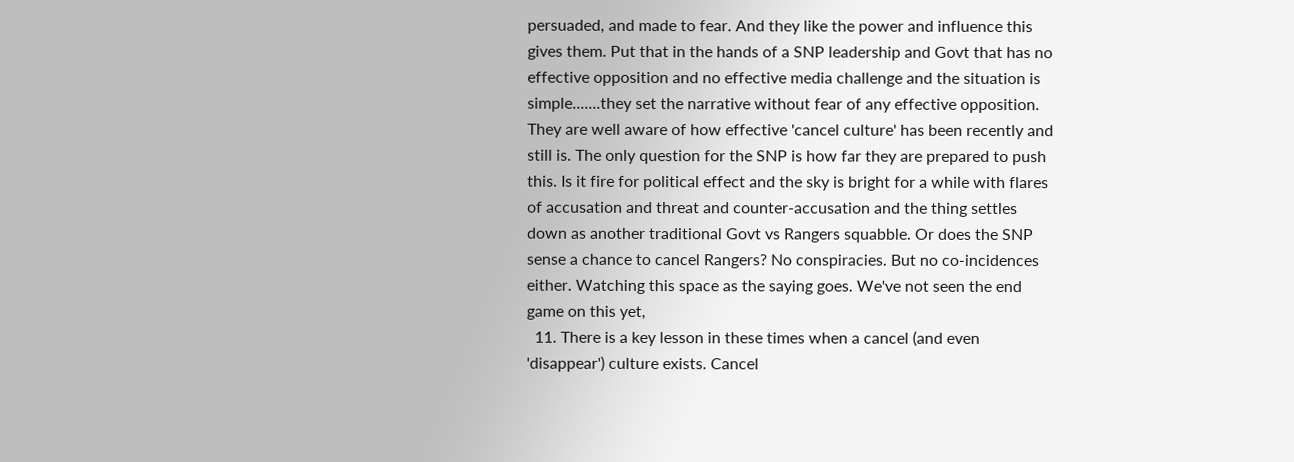persuaded, and made to fear. And they like the power and influence this gives them. Put that in the hands of a SNP leadership and Govt that has no effective opposition and no effective media challenge and the situation is simple.......they set the narrative without fear of any effective opposition. They are well aware of how effective 'cancel culture' has been recently and still is. The only question for the SNP is how far they are prepared to push this. Is it fire for political effect and the sky is bright for a while with flares of accusation and threat and counter-accusation and the thing settles down as another traditional Govt vs Rangers squabble. Or does the SNP sense a chance to cancel Rangers? No conspiracies. But no co-incidences either. Watching this space as the saying goes. We've not seen the end game on this yet,
  11. There is a key lesson in these times when a cancel (and even 'disappear') culture exists. Cancel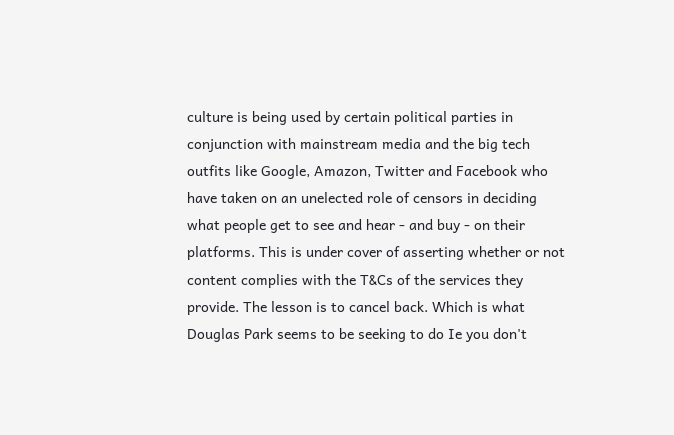culture is being used by certain political parties in conjunction with mainstream media and the big tech outfits like Google, Amazon, Twitter and Facebook who have taken on an unelected role of censors in deciding what people get to see and hear - and buy - on their platforms. This is under cover of asserting whether or not content complies with the T&Cs of the services they provide. The lesson is to cancel back. Which is what Douglas Park seems to be seeking to do Ie you don't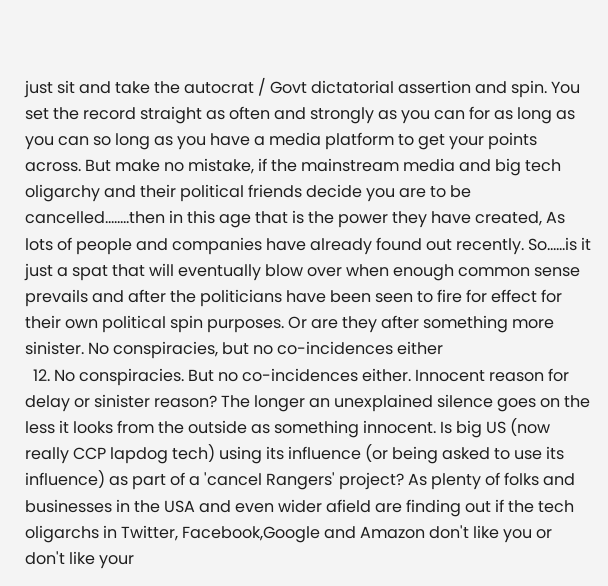just sit and take the autocrat / Govt dictatorial assertion and spin. You set the record straight as often and strongly as you can for as long as you can so long as you have a media platform to get your points across. But make no mistake, if the mainstream media and big tech oligarchy and their political friends decide you are to be cancelled........then in this age that is the power they have created, As lots of people and companies have already found out recently. So......is it just a spat that will eventually blow over when enough common sense prevails and after the politicians have been seen to fire for effect for their own political spin purposes. Or are they after something more sinister. No conspiracies, but no co-incidences either
  12. No conspiracies. But no co-incidences either. Innocent reason for delay or sinister reason? The longer an unexplained silence goes on the less it looks from the outside as something innocent. Is big US (now really CCP lapdog tech) using its influence (or being asked to use its influence) as part of a 'cancel Rangers' project? As plenty of folks and businesses in the USA and even wider afield are finding out if the tech oligarchs in Twitter, Facebook,Google and Amazon don't like you or don't like your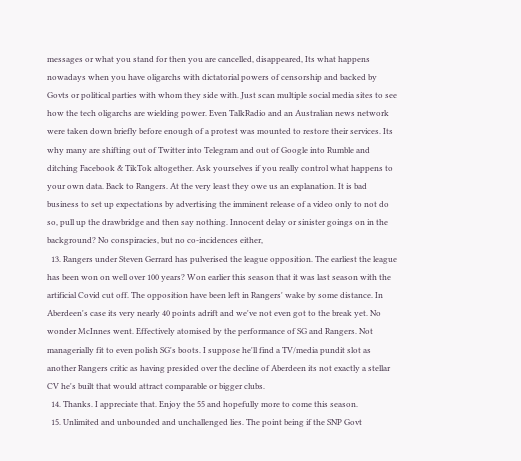messages or what you stand for then you are cancelled, disappeared, Its what happens nowadays when you have oligarchs with dictatorial powers of censorship and backed by Govts or political parties with whom they side with. Just scan multiple social media sites to see how the tech oligarchs are wielding power. Even TalkRadio and an Australian news network were taken down briefly before enough of a protest was mounted to restore their services. Its why many are shifting out of Twitter into Telegram and out of Google into Rumble and ditching Facebook & TikTok altogether. Ask yourselves if you really control what happens to your own data. Back to Rangers. At the very least they owe us an explanation. It is bad business to set up expectations by advertising the imminent release of a video only to not do so, pull up the drawbridge and then say nothing. Innocent delay or sinister goings on in the background? No conspiracies, but no co-incidences either,
  13. Rangers under Steven Gerrard has pulverised the league opposition. The earliest the league has been won on well over 100 years? Won earlier this season that it was last season with the artificial Covid cut off. The opposition have been left in Rangers' wake by some distance. In Aberdeen's case its very nearly 40 points adrift and we've not even got to the break yet. No wonder McInnes went. Effectively atomised by the performance of SG and Rangers. Not managerially fit to even polish SG's boots. I suppose he'll find a TV/media pundit slot as another Rangers critic as having presided over the decline of Aberdeen its not exactly a stellar CV he's built that would attract comparable or bigger clubs.
  14. Thanks. I appreciate that. Enjoy the 55 and hopefully more to come this season.
  15. Unlimited and unbounded and unchallenged lies. The point being if the SNP Govt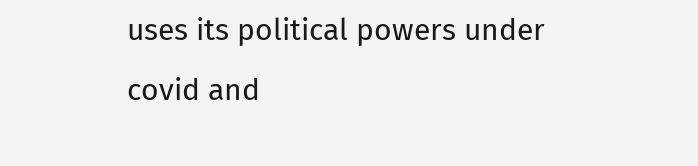uses its political powers under covid and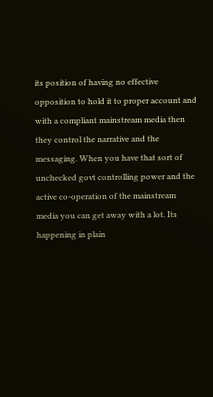its position of having no effective opposition to hold it to proper account and with a compliant mainstream media then they control the narrative and the messaging. When you have that sort of unchecked govt controlling power and the active co-operation of the mainstream media you can get away with a lot. Its happening in plain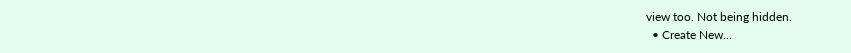view too. Not being hidden.
  • Create New...